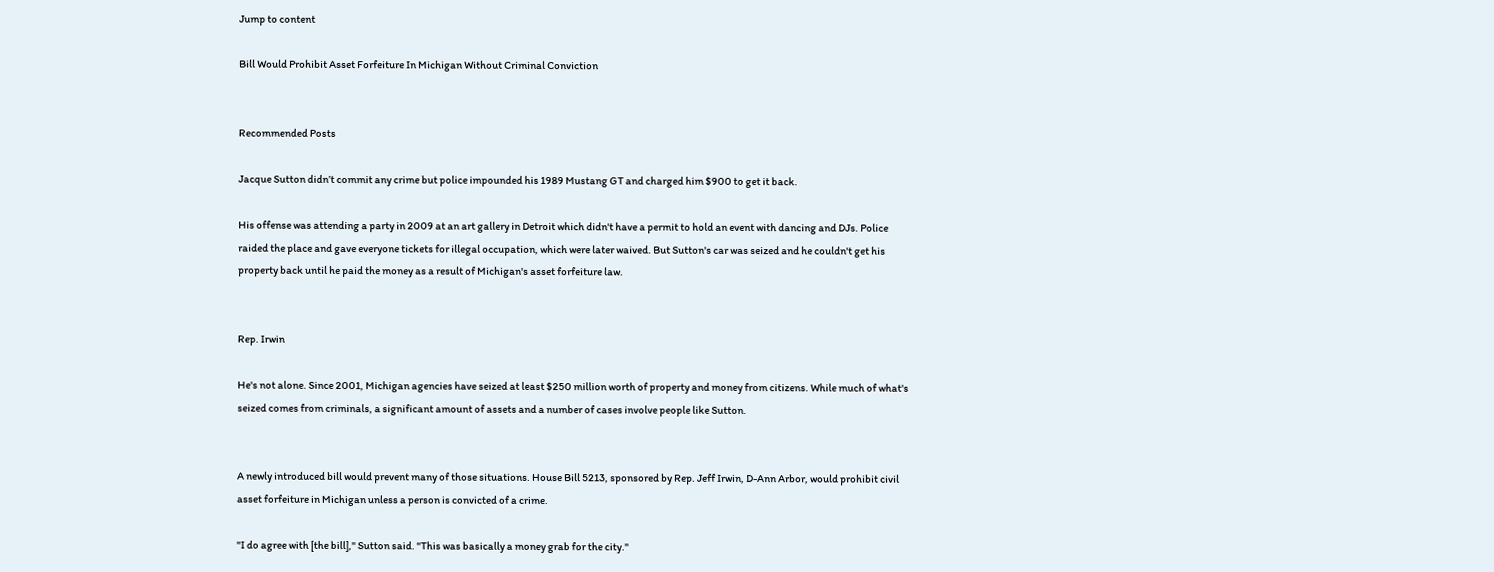Jump to content

Bill Would Prohibit Asset Forfeiture In Michigan Without Criminal Conviction


Recommended Posts

Jacque Sutton didn’t commit any crime but police impounded his 1989 Mustang GT and charged him $900 to get it back.

His offense was attending a party in 2009 at an art gallery in Detroit which didn't have a permit to hold an event with dancing and DJs. Police raided the place and gave everyone tickets for illegal occupation, which were later waived. But Sutton's car was seized and he couldn't get his property back until he paid the money as a result of Michigan's asset forfeiture law.


Rep. Irwin

He's not alone. Since 2001, Michigan agencies have seized at least $250 million worth of property and money from citizens. While much of what's seized comes from criminals, a significant amount of assets and a number of cases involve people like Sutton.


A newly introduced bill would prevent many of those situations. House Bill 5213, sponsored by Rep. Jeff Irwin, D-Ann Arbor, would prohibit civil asset forfeiture in Michigan unless a person is convicted of a crime.

"I do agree with [the bill]," Sutton said. "This was basically a money grab for the city."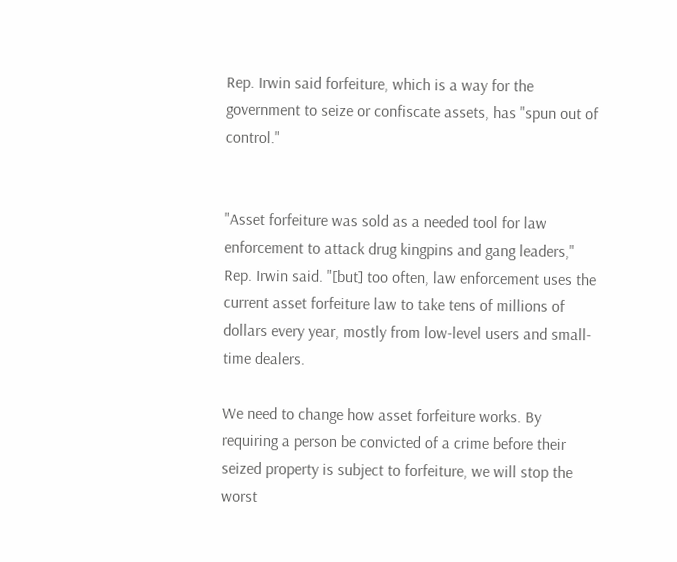Rep. Irwin said forfeiture, which is a way for the government to seize or confiscate assets, has "spun out of control."


"Asset forfeiture was sold as a needed tool for law enforcement to attack drug kingpins and gang leaders," Rep. Irwin said. "[but] too often, law enforcement uses the current asset forfeiture law to take tens of millions of dollars every year, mostly from low-level users and small-time dealers.

We need to change how asset forfeiture works. By requiring a person be convicted of a crime before their seized property is subject to forfeiture, we will stop the worst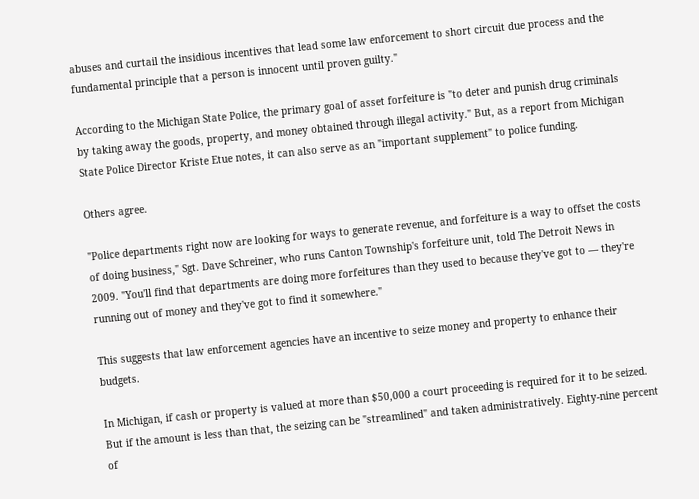abuses and curtail the insidious incentives that lead some law enforcement to short circuit due process and the fundamental principle that a person is innocent until proven guilty."

According to the Michigan State Police, the primary goal of asset forfeiture is "to deter and punish drug criminals by taking away the goods, property, and money obtained through illegal activity." But, as a report from Michigan State Police Director Kriste Etue notes, it can also serve as an "important supplement" to police funding.

Others agree.

"Police departments right now are looking for ways to generate revenue, and forfeiture is a way to offset the costs of doing business," Sgt. Dave Schreiner, who runs Canton Township's forfeiture unit, told The Detroit News in 2009. "You'll find that departments are doing more forfeitures than they used to because they've got to — they're running out of money and they've got to find it somewhere."

This suggests that law enforcement agencies have an incentive to seize money and property to enhance their budgets.

In Michigan, if cash or property is valued at more than $50,000 a court proceeding is required for it to be seized. But if the amount is less than that, the seizing can be "streamlined" and taken administratively. Eighty-nine percent of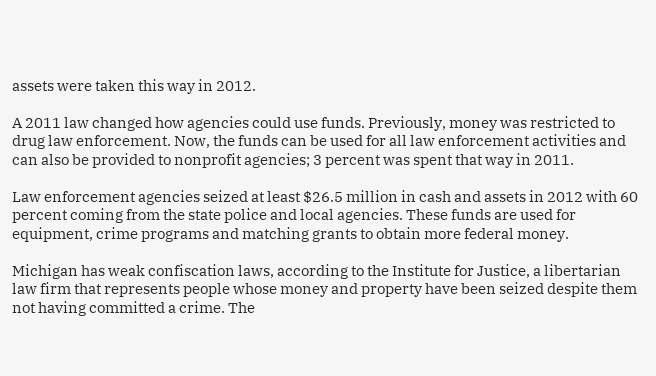assets were taken this way in 2012.

A 2011 law changed how agencies could use funds. Previously, money was restricted to drug law enforcement. Now, the funds can be used for all law enforcement activities and can also be provided to nonprofit agencies; 3 percent was spent that way in 2011.

Law enforcement agencies seized at least $26.5 million in cash and assets in 2012 with 60 percent coming from the state police and local agencies. These funds are used for equipment, crime programs and matching grants to obtain more federal money.

Michigan has weak confiscation laws, according to the Institute for Justice, a libertarian law firm that represents people whose money and property have been seized despite them not having committed a crime. The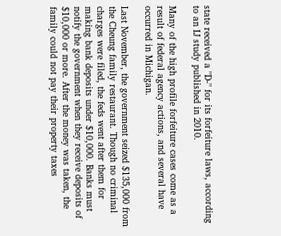state received a "D-" for its forfeiture laws, according to an IJ study published in 2010.

Many of the high profile forfeiture cases come as a result of federal agency actions, and several have occurred in Michigan.

Last November, the government seized $135,000 from the Cheung family restaurant. Though no criminal charges were filed, the feds went after them for making bank deposits under $10,000. Banks must notify the government when they receive deposits of $10,000 or more. After the money was taken, the family could not pay their property taxes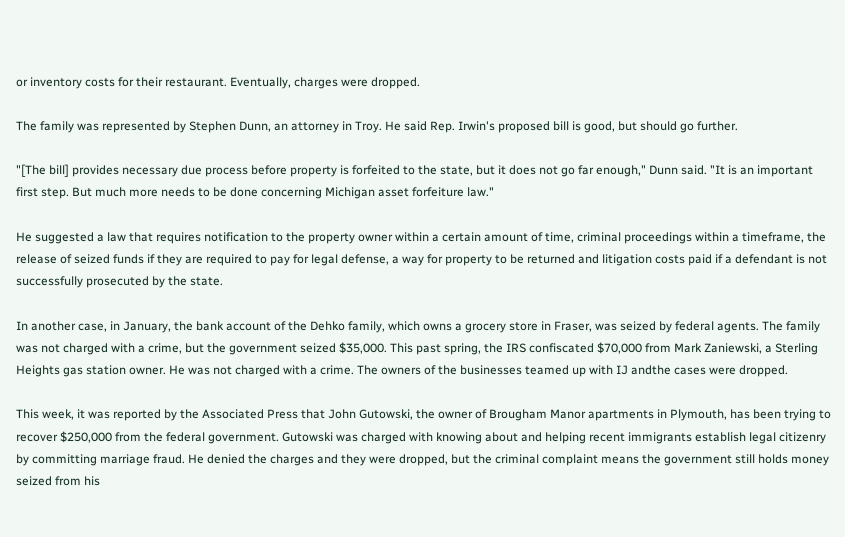or inventory costs for their restaurant. Eventually, charges were dropped.

The family was represented by Stephen Dunn, an attorney in Troy. He said Rep. Irwin's proposed bill is good, but should go further.

"[The bill] provides necessary due process before property is forfeited to the state, but it does not go far enough," Dunn said. "It is an important first step. But much more needs to be done concerning Michigan asset forfeiture law."

He suggested a law that requires notification to the property owner within a certain amount of time, criminal proceedings within a timeframe, the release of seized funds if they are required to pay for legal defense, a way for property to be returned and litigation costs paid if a defendant is not successfully prosecuted by the state.

In another case, in January, the bank account of the Dehko family, which owns a grocery store in Fraser, was seized by federal agents. The family was not charged with a crime, but the government seized $35,000. This past spring, the IRS confiscated $70,000 from Mark Zaniewski, a Sterling Heights gas station owner. He was not charged with a crime. The owners of the businesses teamed up with IJ andthe cases were dropped.

This week, it was reported by the Associated Press that John Gutowski, the owner of Brougham Manor apartments in Plymouth, has been trying to recover $250,000 from the federal government. Gutowski was charged with knowing about and helping recent immigrants establish legal citizenry by committing marriage fraud. He denied the charges and they were dropped, but the criminal complaint means the government still holds money seized from his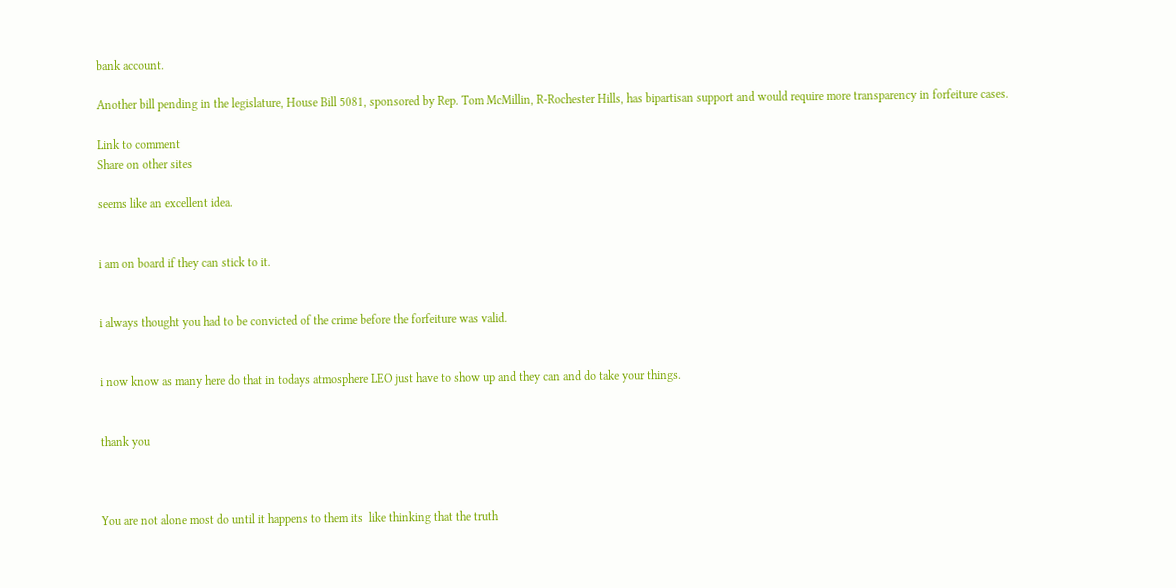bank account.

Another bill pending in the legislature, House Bill 5081, sponsored by Rep. Tom McMillin, R-Rochester Hills, has bipartisan support and would require more transparency in forfeiture cases.

Link to comment
Share on other sites

seems like an excellent idea.


i am on board if they can stick to it.


i always thought you had to be convicted of the crime before the forfeiture was valid.


i now know as many here do that in todays atmosphere LEO just have to show up and they can and do take your things.


thank you



You are not alone most do until it happens to them its  like thinking that the truth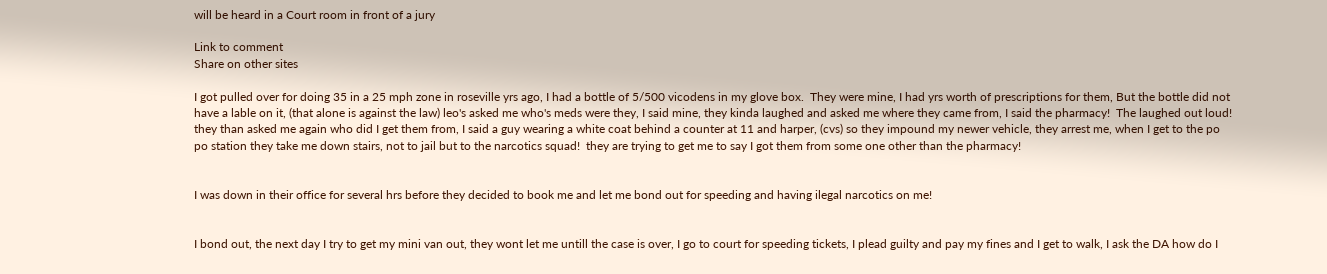will be heard in a Court room in front of a jury

Link to comment
Share on other sites

I got pulled over for doing 35 in a 25 mph zone in roseville yrs ago, I had a bottle of 5/500 vicodens in my glove box.  They were mine, I had yrs worth of prescriptions for them, But the bottle did not have a lable on it, (that alone is against the law) leo's asked me who's meds were they, I said mine, they kinda laughed and asked me where they came from, I said the pharmacy!  The laughed out loud! they than asked me again who did I get them from, I said a guy wearing a white coat behind a counter at 11 and harper, (cvs) so they impound my newer vehicle, they arrest me, when I get to the po po station they take me down stairs, not to jail but to the narcotics squad!  they are trying to get me to say I got them from some one other than the pharmacy!


I was down in their office for several hrs before they decided to book me and let me bond out for speeding and having ilegal narcotics on me!


I bond out, the next day I try to get my mini van out, they wont let me untill the case is over, I go to court for speeding tickets, I plead guilty and pay my fines and I get to walk, I ask the DA how do I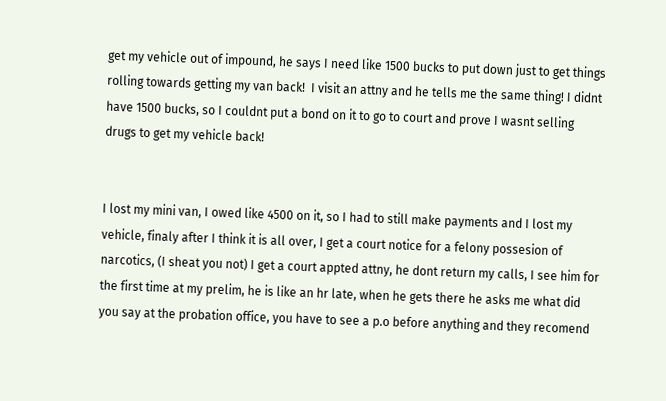get my vehicle out of impound, he says I need like 1500 bucks to put down just to get things rolling towards getting my van back!  I visit an attny and he tells me the same thing! I didnt have 1500 bucks, so I couldnt put a bond on it to go to court and prove I wasnt selling drugs to get my vehicle back!


I lost my mini van, I owed like 4500 on it, so I had to still make payments and I lost my vehicle, finaly after I think it is all over, I get a court notice for a felony possesion of narcotics, (I sheat you not) I get a court appted attny, he dont return my calls, I see him for the first time at my prelim, he is like an hr late, when he gets there he asks me what did you say at the probation office, you have to see a p.o before anything and they recomend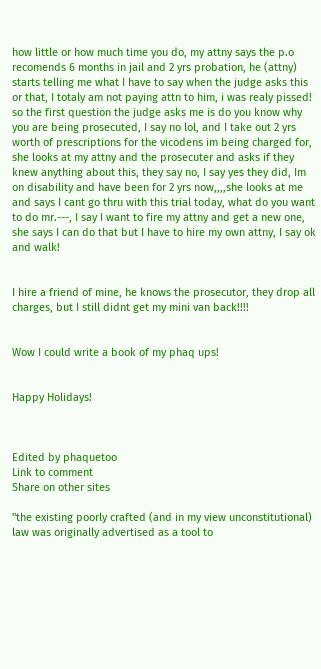how little or how much time you do, my attny says the p.o recomends 6 months in jail and 2 yrs probation, he (attny) starts telling me what I have to say when the judge asks this or that, I totaly am not paying attn to him, i was realy pissed!  so the first question the judge asks me is do you know why you are being prosecuted, I say no lol, and I take out 2 yrs worth of prescriptions for the vicodens im being charged for, she looks at my attny and the prosecuter and asks if they knew anything about this, they say no, I say yes they did, Im on disability and have been for 2 yrs now,,,,she looks at me and says I cant go thru with this trial today, what do you want to do mr.---, I say I want to fire my attny and get a new one, she says I can do that but I have to hire my own attny, I say ok and walk!


I hire a friend of mine, he knows the prosecutor, they drop all charges, but I still didnt get my mini van back!!!!


Wow I could write a book of my phaq ups!


Happy Holidays!



Edited by phaquetoo
Link to comment
Share on other sites

"the existing poorly crafted (and in my view unconstitutional) law was originally advertised as a tool to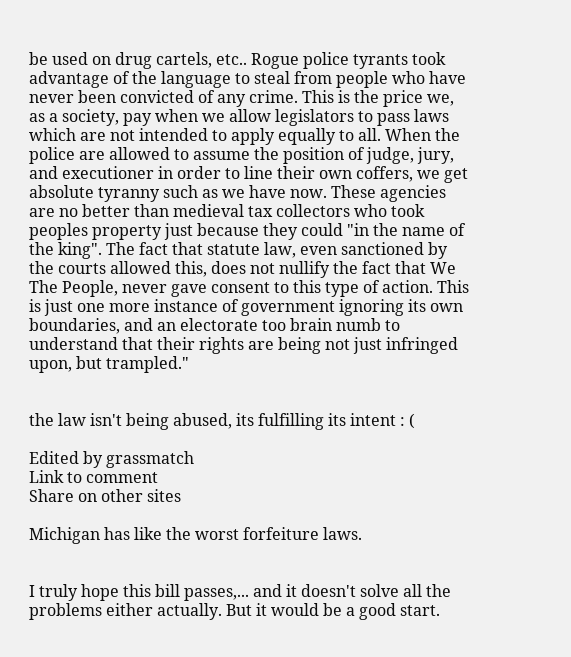be used on drug cartels, etc.. Rogue police tyrants took advantage of the language to steal from people who have never been convicted of any crime. This is the price we, as a society, pay when we allow legislators to pass laws which are not intended to apply equally to all. When the police are allowed to assume the position of judge, jury, and executioner in order to line their own coffers, we get absolute tyranny such as we have now. These agencies are no better than medieval tax collectors who took peoples property just because they could "in the name of the king". The fact that statute law, even sanctioned by the courts allowed this, does not nullify the fact that We The People, never gave consent to this type of action. This is just one more instance of government ignoring its own boundaries, and an electorate too brain numb to understand that their rights are being not just infringed upon, but trampled."


the law isn't being abused, its fulfilling its intent : (

Edited by grassmatch
Link to comment
Share on other sites

Michigan has like the worst forfeiture laws.


I truly hope this bill passes,... and it doesn't solve all the problems either actually. But it would be a good start.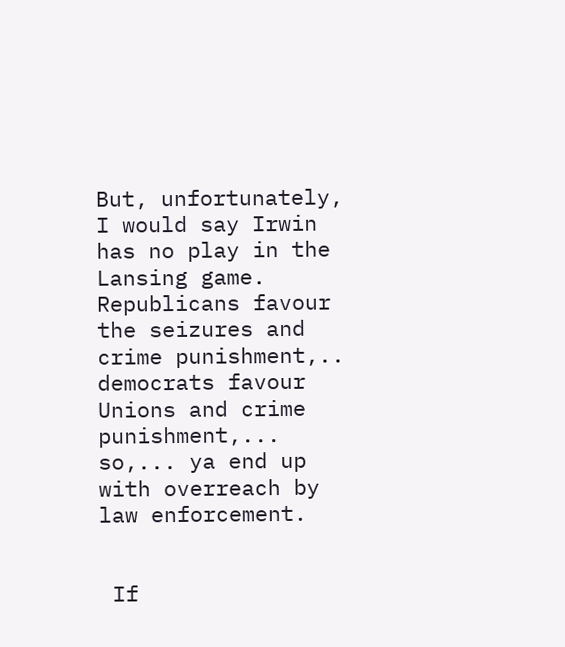But, unfortunately, I would say Irwin has no play in the Lansing game. Republicans favour the seizures and crime punishment,.. democrats favour Unions and crime punishment,... so,... ya end up with overreach by law enforcement.


 If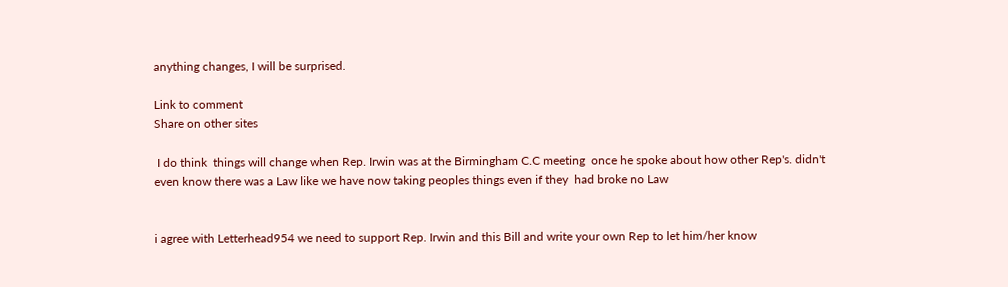anything changes, I will be surprised.

Link to comment
Share on other sites

 I do think  things will change when Rep. Irwin was at the Birmingham C.C meeting  once he spoke about how other Rep's. didn't even know there was a Law like we have now taking peoples things even if they  had broke no Law


i agree with Letterhead954 we need to support Rep. Irwin and this Bill and write your own Rep to let him/her know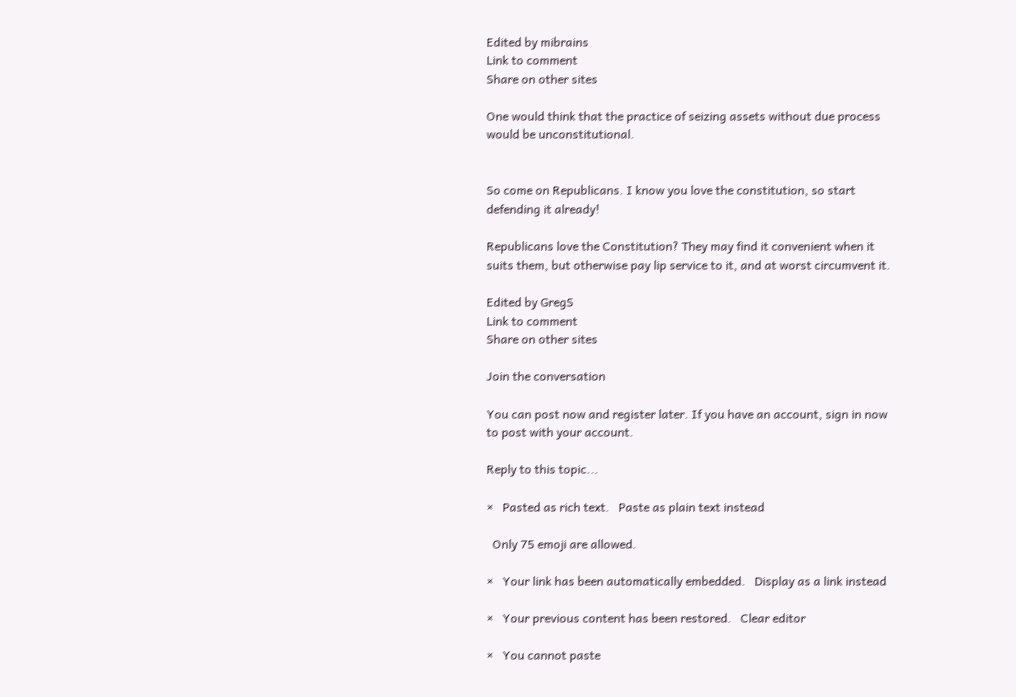Edited by mibrains
Link to comment
Share on other sites

One would think that the practice of seizing assets without due process would be unconstitutional.


So come on Republicans. I know you love the constitution, so start defending it already!

Republicans love the Constitution? They may find it convenient when it suits them, but otherwise pay lip service to it, and at worst circumvent it.

Edited by GregS
Link to comment
Share on other sites

Join the conversation

You can post now and register later. If you have an account, sign in now to post with your account.

Reply to this topic...

×   Pasted as rich text.   Paste as plain text instead

  Only 75 emoji are allowed.

×   Your link has been automatically embedded.   Display as a link instead

×   Your previous content has been restored.   Clear editor

×   You cannot paste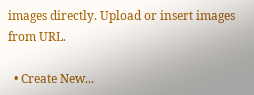images directly. Upload or insert images from URL.

  • Create New...